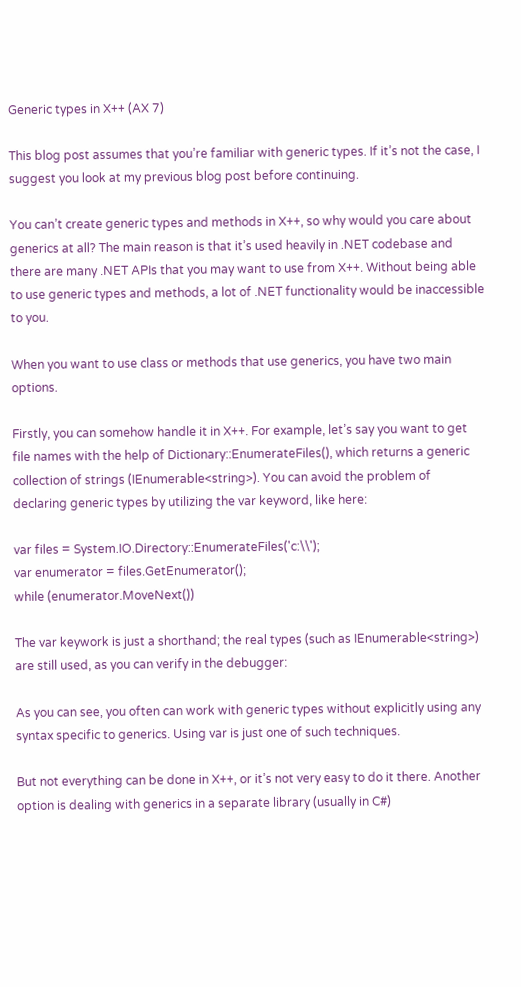Generic types in X++ (AX 7)

This blog post assumes that you’re familiar with generic types. If it’s not the case, I suggest you look at my previous blog post before continuing.

You can’t create generic types and methods in X++, so why would you care about generics at all? The main reason is that it’s used heavily in .NET codebase and there are many .NET APIs that you may want to use from X++. Without being able to use generic types and methods, a lot of .NET functionality would be inaccessible to you.

When you want to use class or methods that use generics, you have two main options.

Firstly, you can somehow handle it in X++. For example, let’s say you want to get file names with the help of Dictionary::EnumerateFiles(), which returns a generic collection of strings (IEnumerable<string>). You can avoid the problem of declaring generic types by utilizing the var keyword, like here:

var files = System.IO.Directory::EnumerateFiles('c:\\');
var enumerator = files.GetEnumerator();
while (enumerator.MoveNext())

The var keywork is just a shorthand; the real types (such as IEnumerable<string>) are still used, as you can verify in the debugger:

As you can see, you often can work with generic types without explicitly using any syntax specific to generics. Using var is just one of such techniques.

But not everything can be done in X++, or it’s not very easy to do it there. Another option is dealing with generics in a separate library (usually in C#)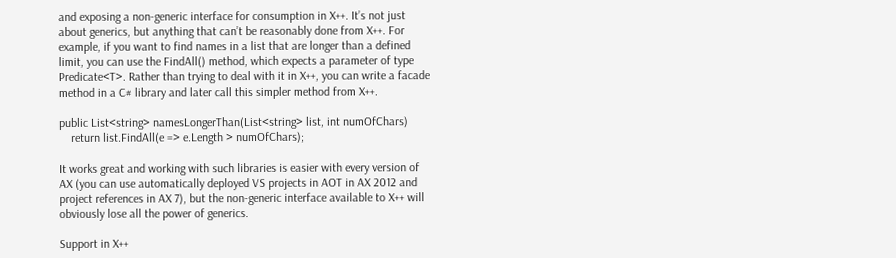and exposing a non-generic interface for consumption in X++. It’s not just about generics, but anything that can’t be reasonably done from X++. For example, if you want to find names in a list that are longer than a defined limit, you can use the FindAll() method, which expects a parameter of type Predicate<T>. Rather than trying to deal with it in X++, you can write a facade method in a C# library and later call this simpler method from X++.

public List<string> namesLongerThan(List<string> list, int numOfChars)
    return list.FindAll(e => e.Length > numOfChars);

It works great and working with such libraries is easier with every version of AX (you can use automatically deployed VS projects in AOT in AX 2012 and project references in AX 7), but the non-generic interface available to X++ will obviously lose all the power of generics.

Support in X++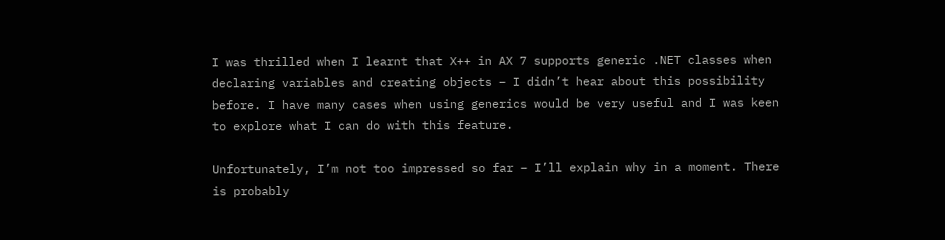I was thrilled when I learnt that X++ in AX 7 supports generic .NET classes when declaring variables and creating objects – I didn’t hear about this possibility before. I have many cases when using generics would be very useful and I was keen to explore what I can do with this feature.

Unfortunately, I’m not too impressed so far – I’ll explain why in a moment. There is probably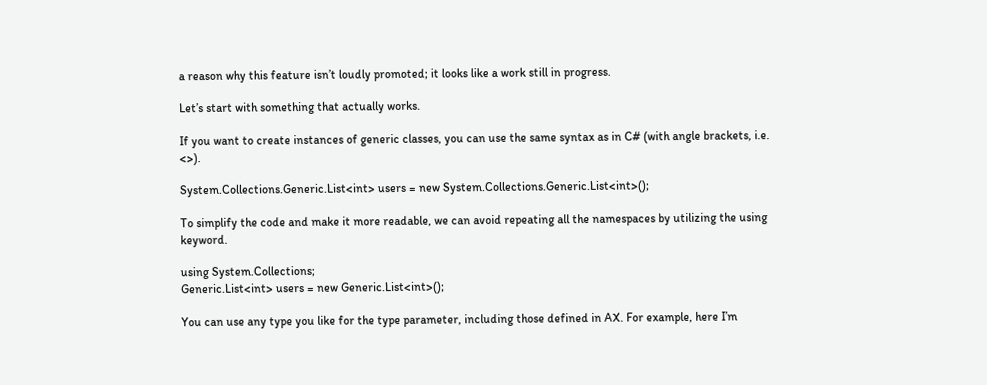a reason why this feature isn’t loudly promoted; it looks like a work still in progress.

Let’s start with something that actually works.

If you want to create instances of generic classes, you can use the same syntax as in C# (with angle brackets, i.e. <>).

System.Collections.Generic.List<int> users = new System.Collections.Generic.List<int>();

To simplify the code and make it more readable, we can avoid repeating all the namespaces by utilizing the using keyword.

using System.Collections;
Generic.List<int> users = new Generic.List<int>();

You can use any type you like for the type parameter, including those defined in AX. For example, here I’m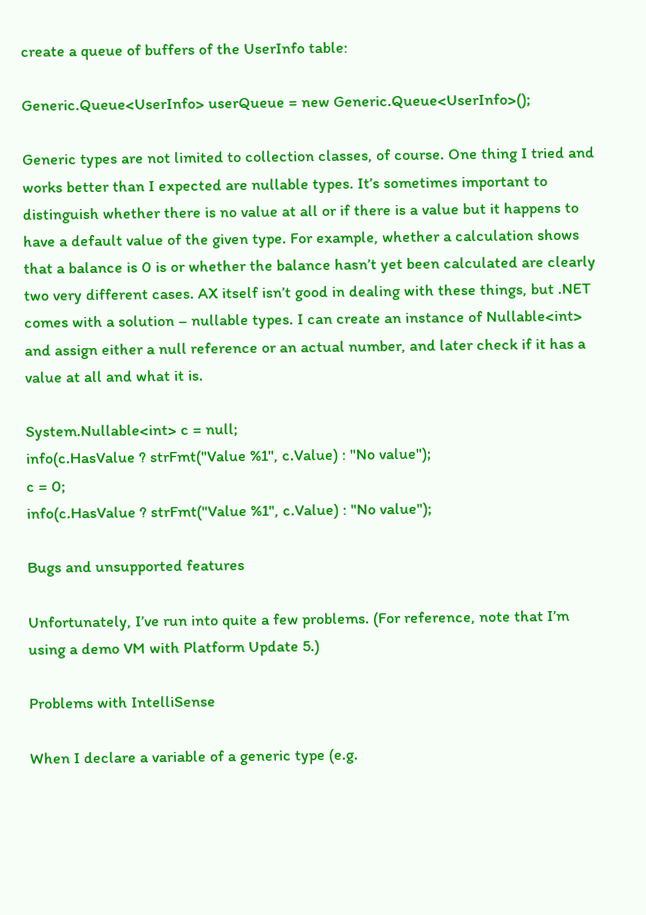create a queue of buffers of the UserInfo table:

Generic.Queue<UserInfo> userQueue = new Generic.Queue<UserInfo>();

Generic types are not limited to collection classes, of course. One thing I tried and works better than I expected are nullable types. It’s sometimes important to distinguish whether there is no value at all or if there is a value but it happens to have a default value of the given type. For example, whether a calculation shows that a balance is 0 is or whether the balance hasn’t yet been calculated are clearly two very different cases. AX itself isn’t good in dealing with these things, but .NET comes with a solution – nullable types. I can create an instance of Nullable<int> and assign either a null reference or an actual number, and later check if it has a value at all and what it is.

System.Nullable<int> c = null;
info(c.HasValue ? strFmt("Value %1", c.Value) : "No value");
c = 0;
info(c.HasValue ? strFmt("Value %1", c.Value) : "No value");

Bugs and unsupported features

Unfortunately, I’ve run into quite a few problems. (For reference, note that I’m using a demo VM with Platform Update 5.)

Problems with IntelliSense

When I declare a variable of a generic type (e.g.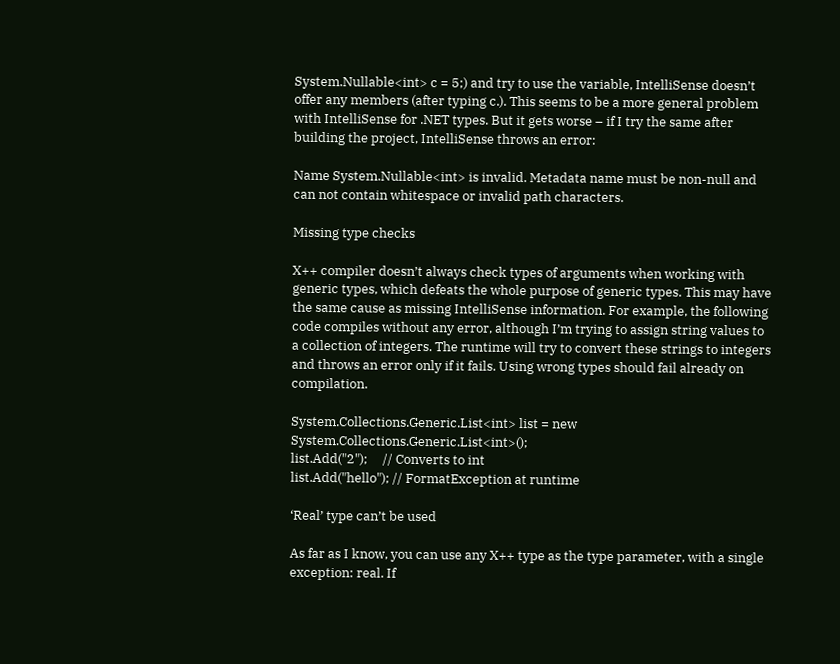System.Nullable<int> c = 5;) and try to use the variable, IntelliSense doesn’t offer any members (after typing c.). This seems to be a more general problem with IntelliSense for .NET types. But it gets worse – if I try the same after building the project, IntelliSense throws an error:

Name System.Nullable<int> is invalid. Metadata name must be non-null and can not contain whitespace or invalid path characters.

Missing type checks

X++ compiler doesn’t always check types of arguments when working with generic types, which defeats the whole purpose of generic types. This may have the same cause as missing IntelliSense information. For example, the following code compiles without any error, although I’m trying to assign string values to a collection of integers. The runtime will try to convert these strings to integers and throws an error only if it fails. Using wrong types should fail already on compilation.

System.Collections.Generic.List<int> list = new System.Collections.Generic.List<int>();
list.Add("2");     // Converts to int
list.Add("hello"); // FormatException at runtime

‘Real’ type can’t be used

As far as I know, you can use any X++ type as the type parameter, with a single exception: real. If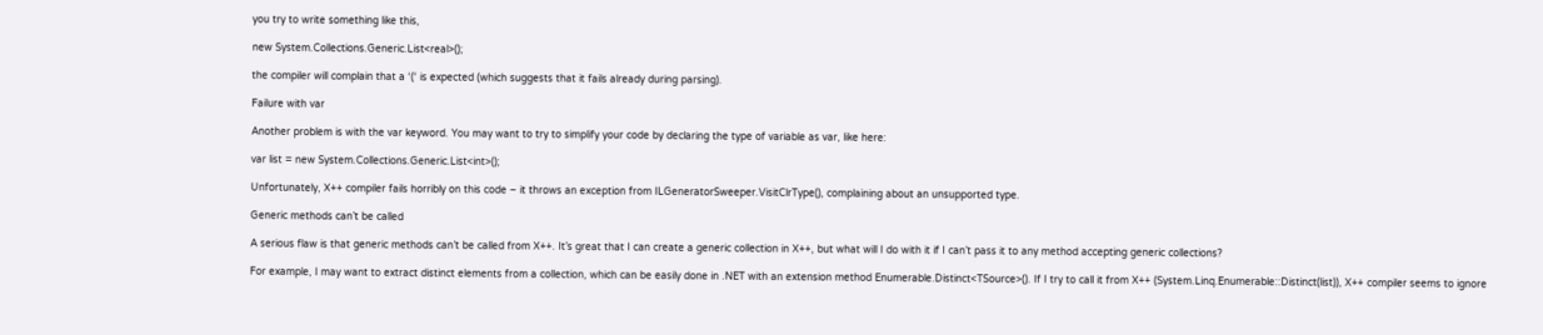you try to write something like this,

new System.Collections.Generic.List<real>();

the compiler will complain that a ‘(‘ is expected (which suggests that it fails already during parsing).

Failure with var

Another problem is with the var keyword. You may want to try to simplify your code by declaring the type of variable as var, like here:

var list = new System.Collections.Generic.List<int>();

Unfortunately, X++ compiler fails horribly on this code – it throws an exception from ILGeneratorSweeper.VisitClrType(), complaining about an unsupported type.

Generic methods can’t be called

A serious flaw is that generic methods can’t be called from X++. It’s great that I can create a generic collection in X++, but what will I do with it if I can’t pass it to any method accepting generic collections?

For example, I may want to extract distinct elements from a collection, which can be easily done in .NET with an extension method Enumerable.Distinct<TSource>(). If I try to call it from X++ (System.Linq.Enumerable::Distinct(list)), X++ compiler seems to ignore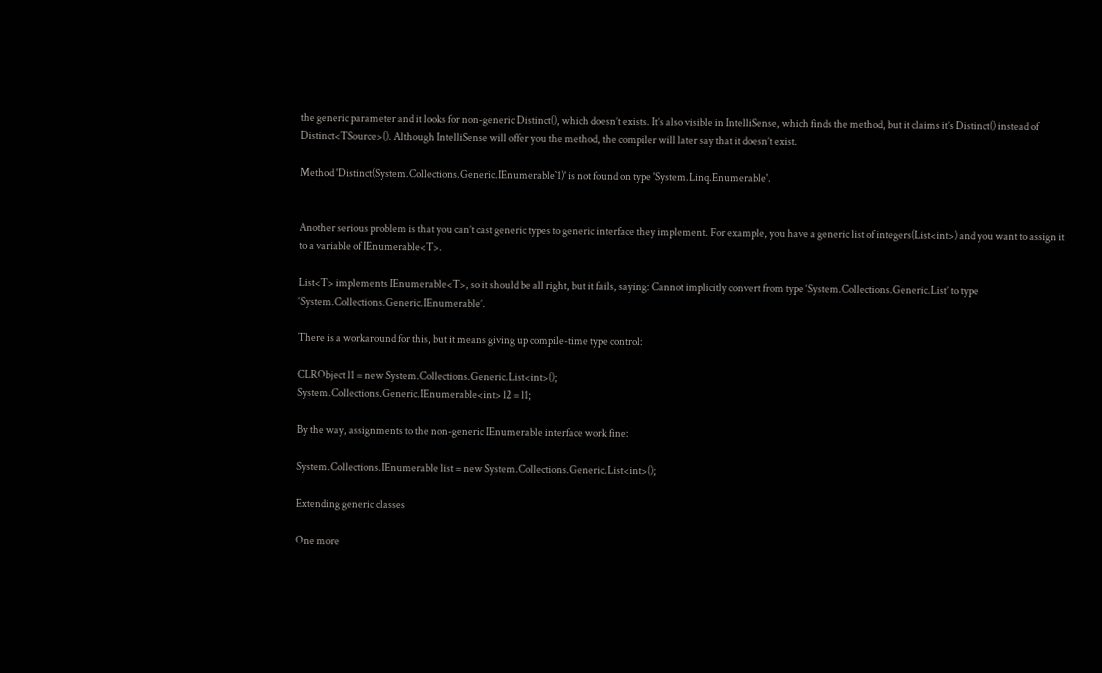the generic parameter and it looks for non-generic Distinct(), which doesn’t exists. It’s also visible in IntelliSense, which finds the method, but it claims it’s Distinct() instead of Distinct<TSource>(). Although IntelliSense will offer you the method, the compiler will later say that it doesn’t exist.

Method 'Distinct(System.Collections.Generic.IEnumerable`1)' is not found on type 'System.Linq.Enumerable'.


Another serious problem is that you can’t cast generic types to generic interface they implement. For example, you have a generic list of integers(List<int>) and you want to assign it to a variable of IEnumerable<T>.

List<T> implements IEnumerable<T>, so it should be all right, but it fails, saying: Cannot implicitly convert from type ‘System.Collections.Generic.List’ to type ‘System.Collections.Generic.IEnumerable’.

There is a workaround for this, but it means giving up compile-time type control:

CLRObject l1 = new System.Collections.Generic.List<int>();
System.Collections.Generic.IEnumerable<int> l2 = l1;

By the way, assignments to the non-generic IEnumerable interface work fine:

System.Collections.IEnumerable list = new System.Collections.Generic.List<int>();

Extending generic classes

One more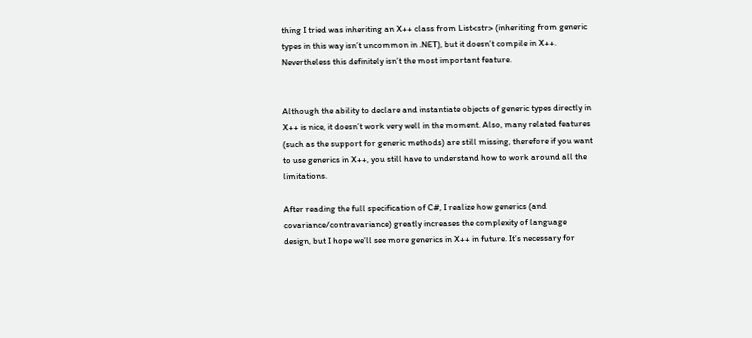thing I tried was inheriting an X++ class from List<str> (inheriting from generic types in this way isn’t uncommon in .NET), but it doesn’t compile in X++. Nevertheless this definitely isn’t the most important feature.


Although the ability to declare and instantiate objects of generic types directly in X++ is nice, it doesn’t work very well in the moment. Also, many related features (such as the support for generic methods) are still missing, therefore if you want to use generics in X++, you still have to understand how to work around all the limitations.

After reading the full specification of C#, I realize how generics (and covariance/contravariance) greatly increases the complexity of language design, but I hope we’ll see more generics in X++ in future. It’s necessary for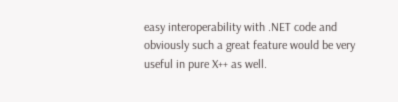easy interoperability with .NET code and obviously such a great feature would be very useful in pure X++ as well.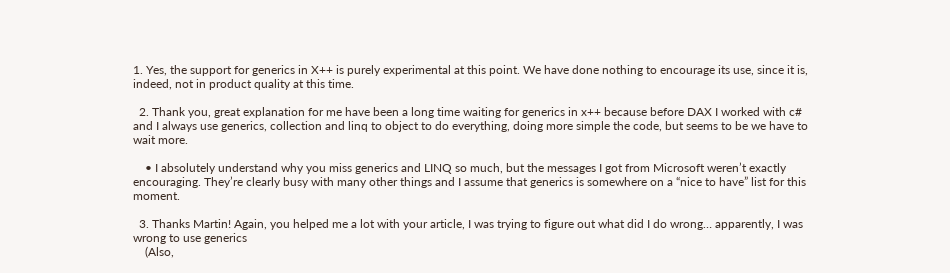1. Yes, the support for generics in X++ is purely experimental at this point. We have done nothing to encourage its use, since it is, indeed, not in product quality at this time.

  2. Thank you, great explanation for me have been a long time waiting for generics in x++ because before DAX I worked with c# and I always use generics, collection and linq to object to do everything, doing more simple the code, but seems to be we have to wait more.

    • I absolutely understand why you miss generics and LINQ so much, but the messages I got from Microsoft weren’t exactly encouraging. They’re clearly busy with many other things and I assume that generics is somewhere on a “nice to have” list for this moment.

  3. Thanks Martin! Again, you helped me a lot with your article, I was trying to figure out what did I do wrong… apparently, I was wrong to use generics
    (Also,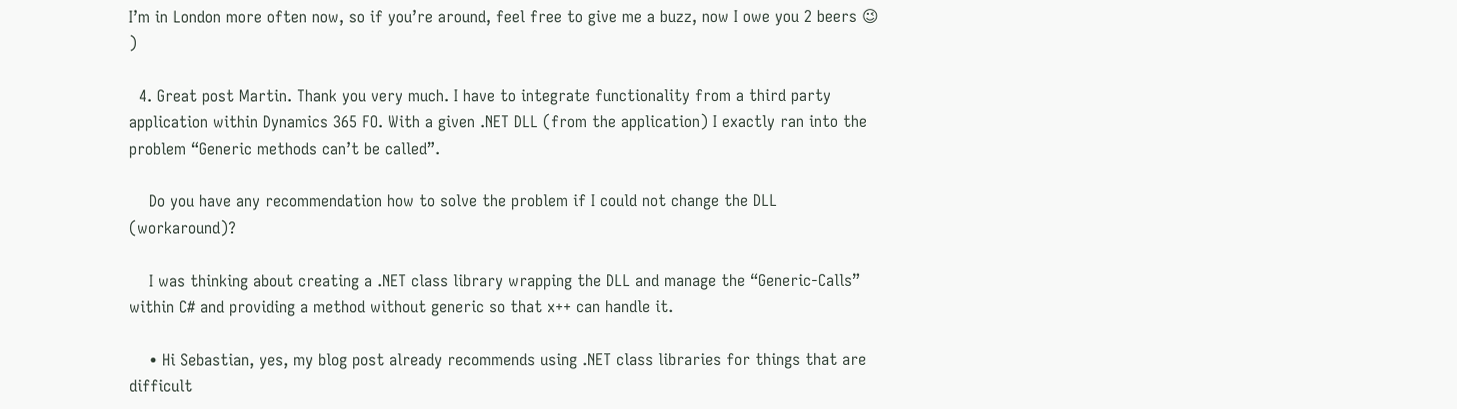I’m in London more often now, so if you’re around, feel free to give me a buzz, now I owe you 2 beers 😉 )

  4. Great post Martin. Thank you very much. I have to integrate functionality from a third party application within Dynamics 365 FO. With a given .NET DLL (from the application) I exactly ran into the problem “Generic methods can’t be called”.

    Do you have any recommendation how to solve the problem if I could not change the DLL (workaround)?

    I was thinking about creating a .NET class library wrapping the DLL and manage the “Generic-Calls” within C# and providing a method without generic so that x++ can handle it.

    • Hi Sebastian, yes, my blog post already recommends using .NET class libraries for things that are difficult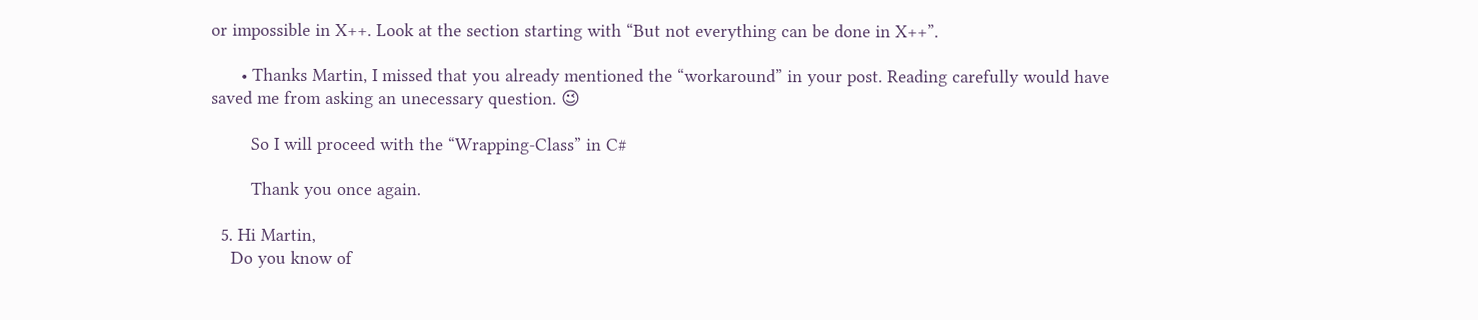or impossible in X++. Look at the section starting with “But not everything can be done in X++”.

      • Thanks Martin, I missed that you already mentioned the “workaround” in your post. Reading carefully would have saved me from asking an unecessary question. 😉

        So I will proceed with the “Wrapping-Class” in C#

        Thank you once again.

  5. Hi Martin,
    Do you know of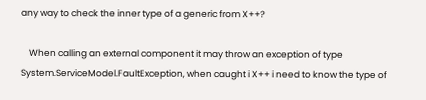any way to check the inner type of a generic from X++?

    When calling an external component it may throw an exception of type System.ServiceModel.FaultException, when caught i X++ i need to know the type of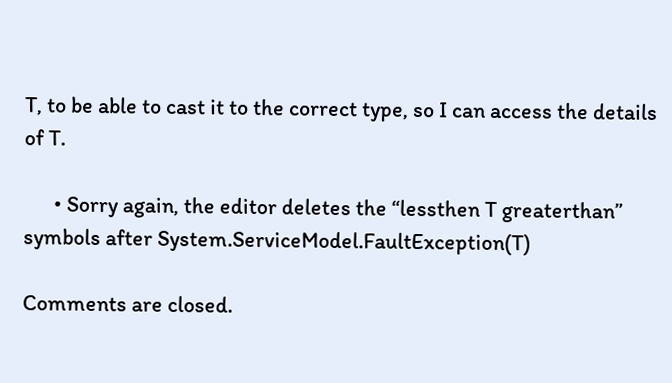T, to be able to cast it to the correct type, so I can access the details of T.

      • Sorry again, the editor deletes the “lessthen T greaterthan” symbols after System.ServiceModel.FaultException(T)

Comments are closed.